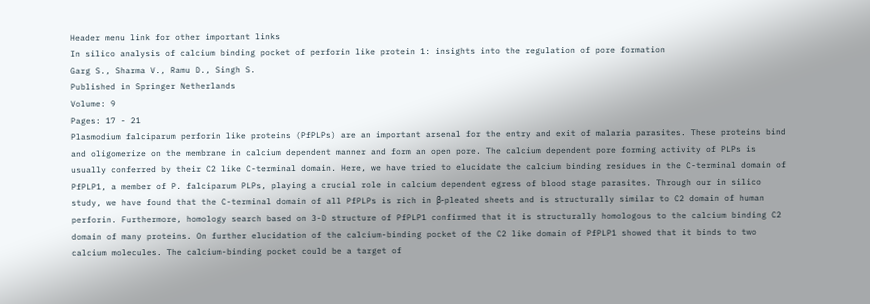Header menu link for other important links
In silico analysis of calcium binding pocket of perforin like protein 1: insights into the regulation of pore formation
Garg S., Sharma V., Ramu D., Singh S.
Published in Springer Netherlands
Volume: 9
Pages: 17 - 21
Plasmodium falciparum perforin like proteins (PfPLPs) are an important arsenal for the entry and exit of malaria parasites. These proteins bind and oligomerize on the membrane in calcium dependent manner and form an open pore. The calcium dependent pore forming activity of PLPs is usually conferred by their C2 like C-terminal domain. Here, we have tried to elucidate the calcium binding residues in the C-terminal domain of PfPLP1, a member of P. falciparum PLPs, playing a crucial role in calcium dependent egress of blood stage parasites. Through our in silico study, we have found that the C-terminal domain of all PfPLPs is rich in β-pleated sheets and is structurally similar to C2 domain of human perforin. Furthermore, homology search based on 3-D structure of PfPLP1 confirmed that it is structurally homologous to the calcium binding C2 domain of many proteins. On further elucidation of the calcium-binding pocket of the C2 like domain of PfPLP1 showed that it binds to two calcium molecules. The calcium-binding pocket could be a target of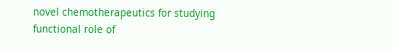novel chemotherapeutics for studying functional role of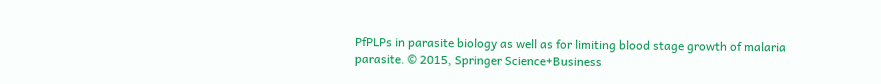PfPLPs in parasite biology as well as for limiting blood stage growth of malaria parasite. © 2015, Springer Science+Business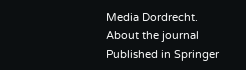Media Dordrecht.
About the journal
Published in Springer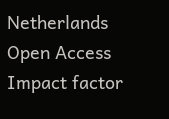Netherlands
Open Access
Impact factor